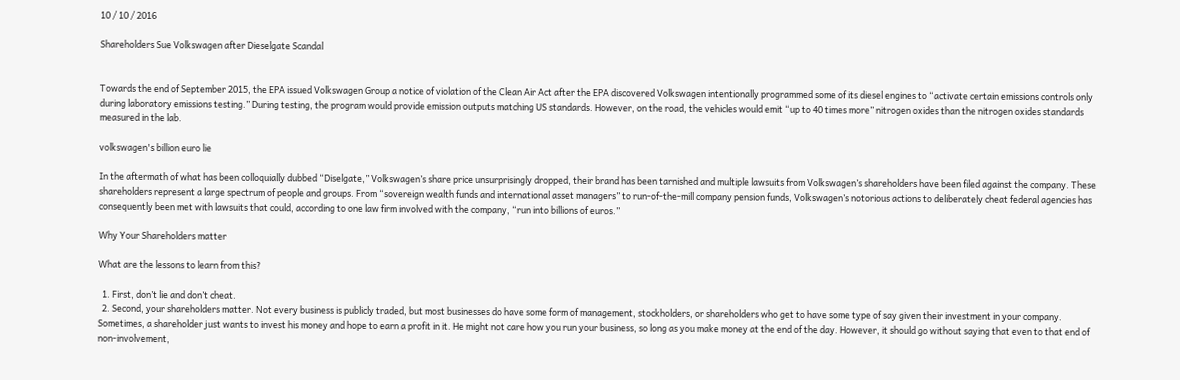10 / 10 / 2016

Shareholders Sue Volkswagen after Dieselgate Scandal


Towards the end of September 2015, the EPA issued Volkswagen Group a notice of violation of the Clean Air Act after the EPA discovered Volkswagen intentionally programmed some of its diesel engines to “activate certain emissions controls only during laboratory emissions testing.” During testing, the program would provide emission outputs matching US standards. However, on the road, the vehicles would emit “up to 40 times more” nitrogen oxides than the nitrogen oxides standards measured in the lab.

volkswagen's billion euro lie

In the aftermath of what has been colloquially dubbed “Diselgate,” Volkswagen’s share price unsurprisingly dropped, their brand has been tarnished and multiple lawsuits from Volkswagen’s shareholders have been filed against the company. These shareholders represent a large spectrum of people and groups. From “sovereign wealth funds and international asset managers” to run-of-the-mill company pension funds, Volkswagen’s notorious actions to deliberately cheat federal agencies has consequently been met with lawsuits that could, according to one law firm involved with the company, “run into billions of euros.”

Why Your Shareholders matter

What are the lessons to learn from this?

  1. First, don’t lie and don’t cheat.
  2. Second, your shareholders matter. Not every business is publicly traded, but most businesses do have some form of management, stockholders, or shareholders who get to have some type of say given their investment in your company.
Sometimes, a shareholder just wants to invest his money and hope to earn a profit in it. He might not care how you run your business, so long as you make money at the end of the day. However, it should go without saying that even to that end of non-involvement,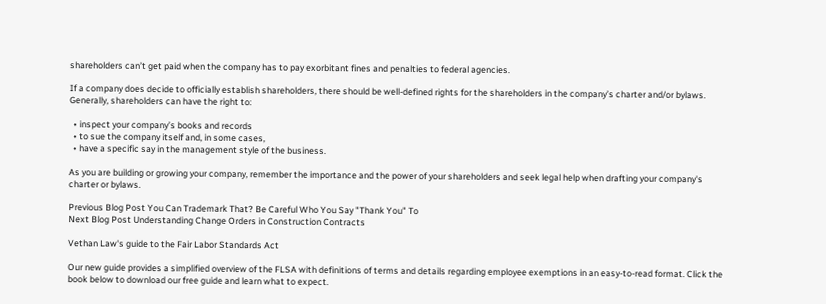shareholders can’t get paid when the company has to pay exorbitant fines and penalties to federal agencies.

If a company does decide to officially establish shareholders, there should be well-defined rights for the shareholders in the company’s charter and/or bylaws. Generally, shareholders can have the right to:

  • inspect your company’s books and records
  • to sue the company itself and, in some cases,
  • have a specific say in the management style of the business.

As you are building or growing your company, remember the importance and the power of your shareholders and seek legal help when drafting your company's charter or bylaws.

Previous Blog Post You Can Trademark That? Be Careful Who You Say "Thank You" To
Next Blog Post Understanding Change Orders in Construction Contracts

Vethan Law's guide to the Fair Labor Standards Act

Our new guide provides a simplified overview of the FLSA with definitions of terms and details regarding employee exemptions in an easy-to-read format. Click the book below to download our free guide and learn what to expect.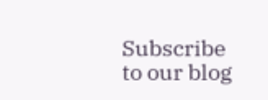Subscribe to our blog